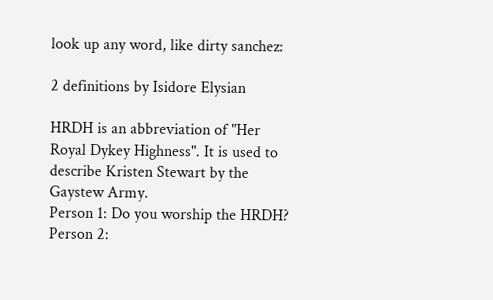look up any word, like dirty sanchez:

2 definitions by Isidore Elysian

HRDH is an abbreviation of "Her Royal Dykey Highness". It is used to describe Kristen Stewart by the Gaystew Army.
Person 1: Do you worship the HRDH?
Person 2: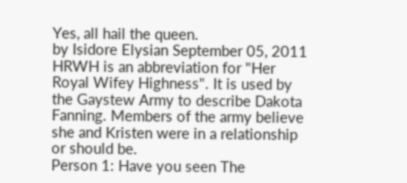Yes, all hail the queen.
by Isidore Elysian September 05, 2011
HRWH is an abbreviation for "Her Royal Wifey Highness". It is used by the Gaystew Army to describe Dakota Fanning. Members of the army believe she and Kristen were in a relationship or should be.
Person 1: Have you seen The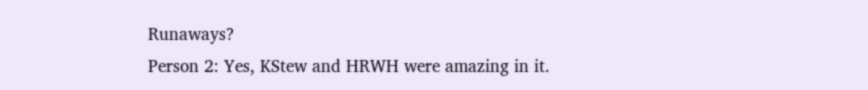Runaways?
Person 2: Yes, KStew and HRWH were amazing in it.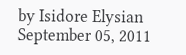by Isidore Elysian September 05, 2011